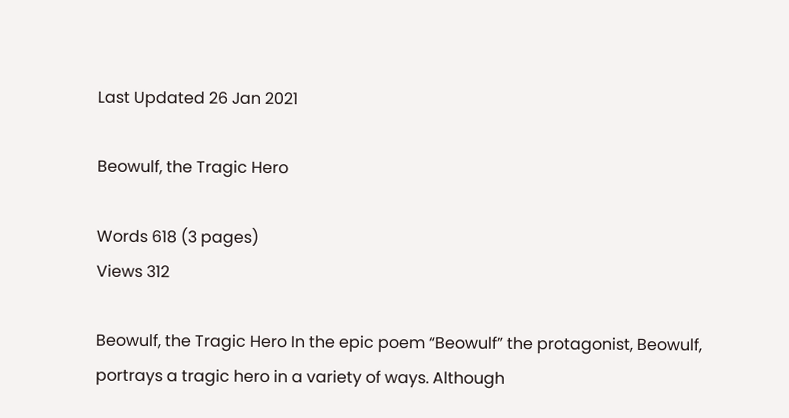Last Updated 26 Jan 2021

Beowulf, the Tragic Hero

Words 618 (3 pages)
Views 312

Beowulf, the Tragic Hero In the epic poem “Beowulf” the protagonist, Beowulf, portrays a tragic hero in a variety of ways. Although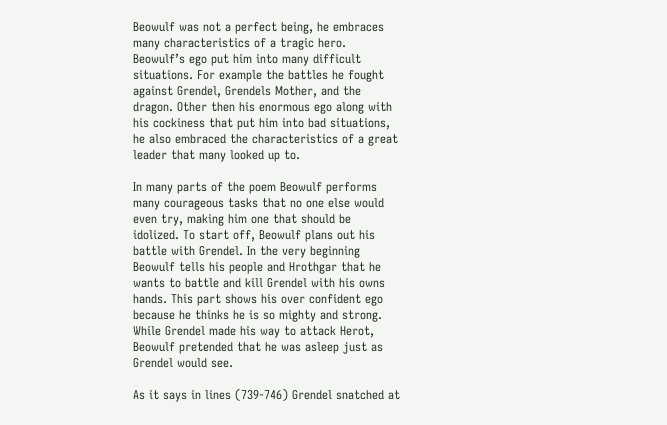Beowulf was not a perfect being, he embraces many characteristics of a tragic hero. Beowulf’s ego put him into many difficult situations. For example the battles he fought against Grendel, Grendels Mother, and the dragon. Other then his enormous ego along with his cockiness that put him into bad situations, he also embraced the characteristics of a great leader that many looked up to.

In many parts of the poem Beowulf performs many courageous tasks that no one else would even try, making him one that should be idolized. To start off, Beowulf plans out his battle with Grendel. In the very beginning Beowulf tells his people and Hrothgar that he wants to battle and kill Grendel with his owns hands. This part shows his over confident ego because he thinks he is so mighty and strong. While Grendel made his way to attack Herot, Beowulf pretended that he was asleep just as Grendel would see.

As it says in lines (739-746) Grendel snatched at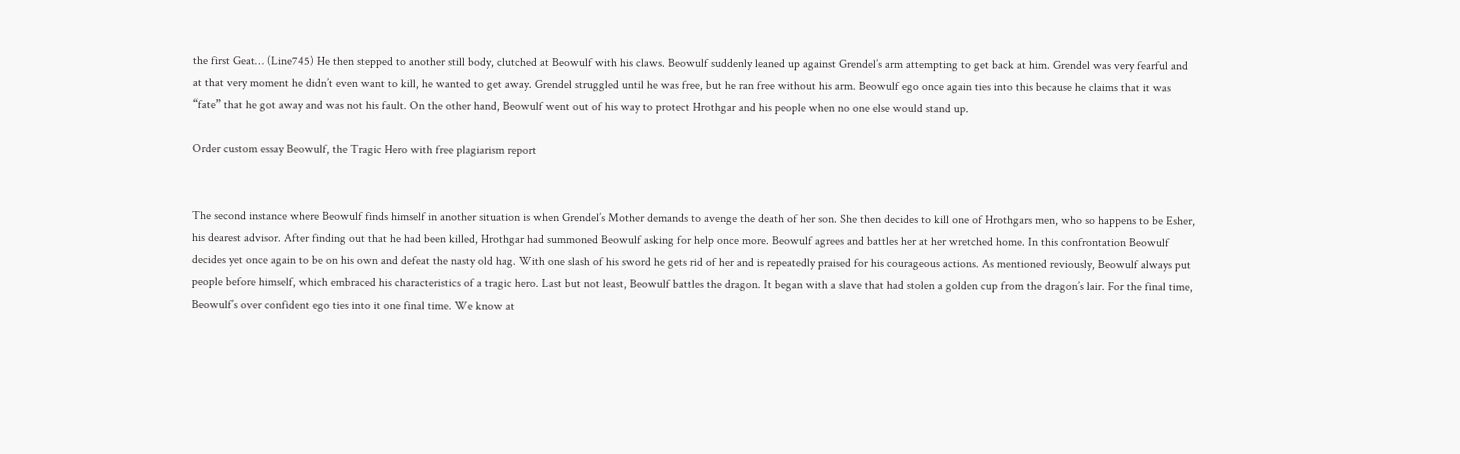the first Geat… (Line745) He then stepped to another still body, clutched at Beowulf with his claws. Beowulf suddenly leaned up against Grendel’s arm attempting to get back at him. Grendel was very fearful and at that very moment he didn’t even want to kill, he wanted to get away. Grendel struggled until he was free, but he ran free without his arm. Beowulf ego once again ties into this because he claims that it was “fate” that he got away and was not his fault. On the other hand, Beowulf went out of his way to protect Hrothgar and his people when no one else would stand up.

Order custom essay Beowulf, the Tragic Hero with free plagiarism report


The second instance where Beowulf finds himself in another situation is when Grendel’s Mother demands to avenge the death of her son. She then decides to kill one of Hrothgars men, who so happens to be Esher, his dearest advisor. After finding out that he had been killed, Hrothgar had summoned Beowulf asking for help once more. Beowulf agrees and battles her at her wretched home. In this confrontation Beowulf decides yet once again to be on his own and defeat the nasty old hag. With one slash of his sword he gets rid of her and is repeatedly praised for his courageous actions. As mentioned reviously, Beowulf always put people before himself, which embraced his characteristics of a tragic hero. Last but not least, Beowulf battles the dragon. It began with a slave that had stolen a golden cup from the dragon’s lair. For the final time, Beowulf’s over confident ego ties into it one final time. We know at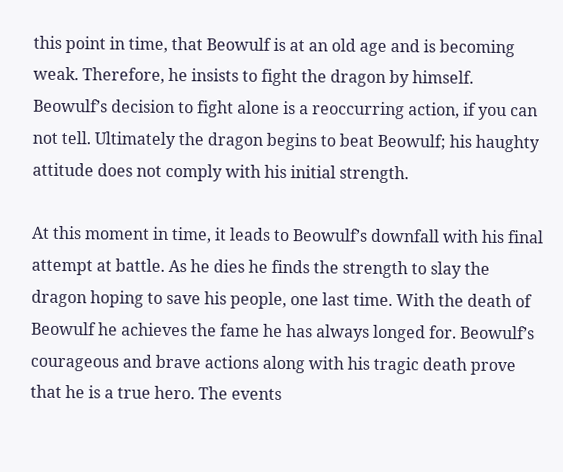this point in time, that Beowulf is at an old age and is becoming weak. Therefore, he insists to fight the dragon by himself. Beowulf’s decision to fight alone is a reoccurring action, if you can not tell. Ultimately the dragon begins to beat Beowulf; his haughty attitude does not comply with his initial strength.

At this moment in time, it leads to Beowulf’s downfall with his final attempt at battle. As he dies he finds the strength to slay the dragon hoping to save his people, one last time. With the death of Beowulf he achieves the fame he has always longed for. Beowulf’s courageous and brave actions along with his tragic death prove that he is a true hero. The events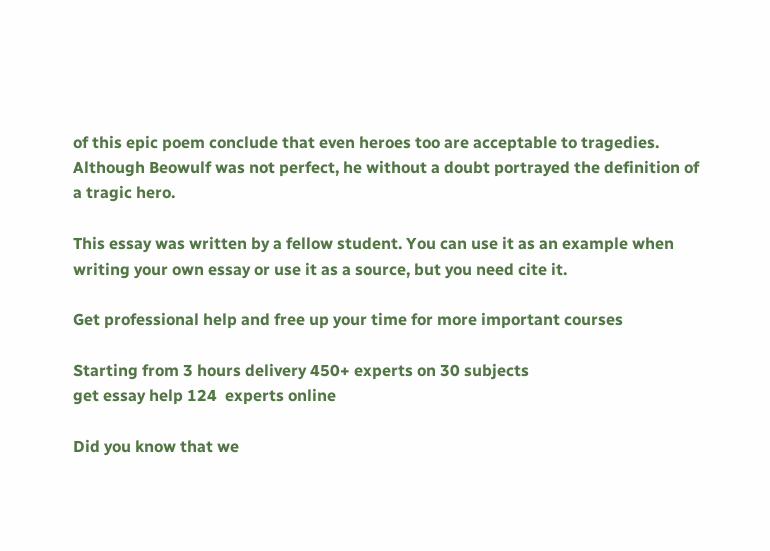of this epic poem conclude that even heroes too are acceptable to tragedies. Although Beowulf was not perfect, he without a doubt portrayed the definition of a tragic hero.

This essay was written by a fellow student. You can use it as an example when writing your own essay or use it as a source, but you need cite it.

Get professional help and free up your time for more important courses

Starting from 3 hours delivery 450+ experts on 30 subjects
get essay help 124  experts online

Did you know that we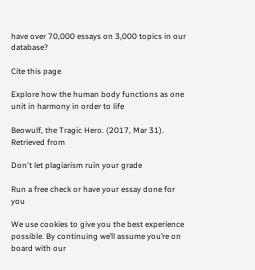have over 70,000 essays on 3,000 topics in our database?

Cite this page

Explore how the human body functions as one unit in harmony in order to life

Beowulf, the Tragic Hero. (2017, Mar 31). Retrieved from

Don't let plagiarism ruin your grade

Run a free check or have your essay done for you

We use cookies to give you the best experience possible. By continuing we’ll assume you’re on board with our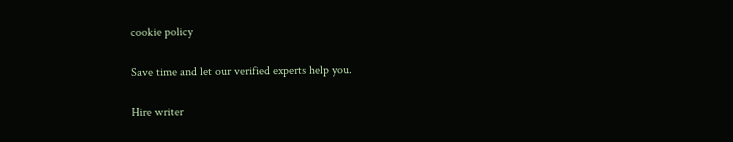cookie policy

Save time and let our verified experts help you.

Hire writer